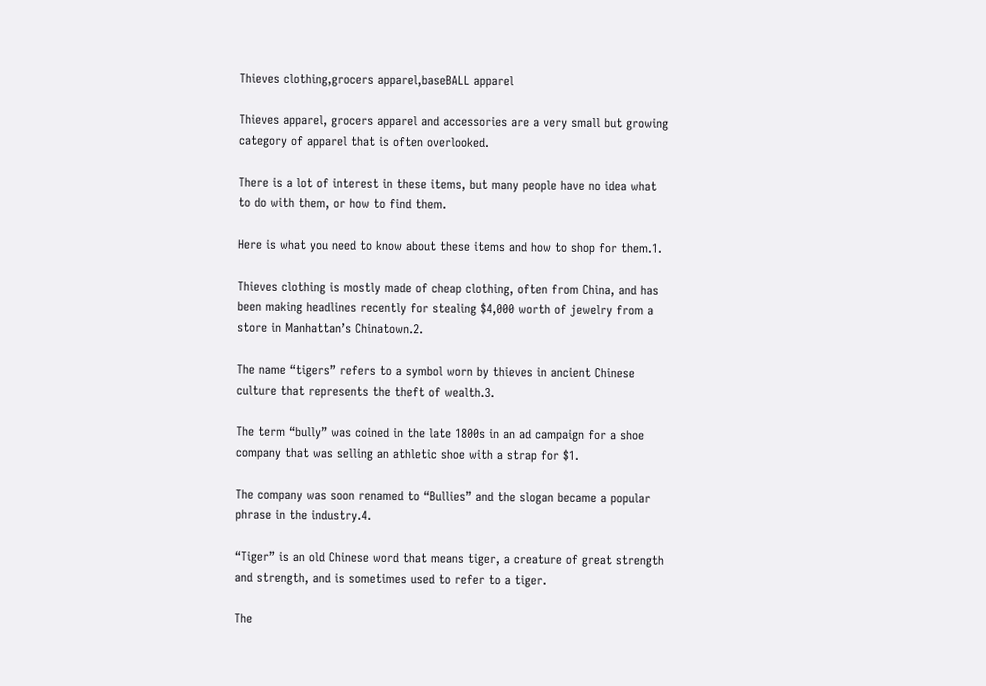Thieves clothing,grocers apparel,baseBALL apparel

Thieves apparel, grocers apparel and accessories are a very small but growing category of apparel that is often overlooked.

There is a lot of interest in these items, but many people have no idea what to do with them, or how to find them.

Here is what you need to know about these items and how to shop for them.1.

Thieves clothing is mostly made of cheap clothing, often from China, and has been making headlines recently for stealing $4,000 worth of jewelry from a store in Manhattan’s Chinatown.2.

The name “tigers” refers to a symbol worn by thieves in ancient Chinese culture that represents the theft of wealth.3.

The term “bully” was coined in the late 1800s in an ad campaign for a shoe company that was selling an athletic shoe with a strap for $1.

The company was soon renamed to “Bullies” and the slogan became a popular phrase in the industry.4.

“Tiger” is an old Chinese word that means tiger, a creature of great strength and strength, and is sometimes used to refer to a tiger.

The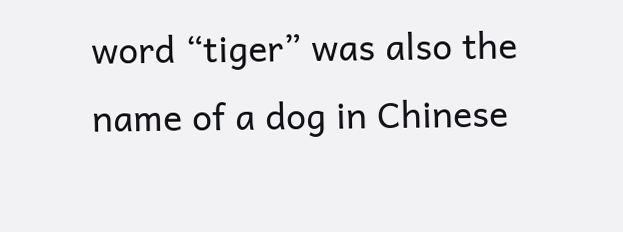word “tiger” was also the name of a dog in Chinese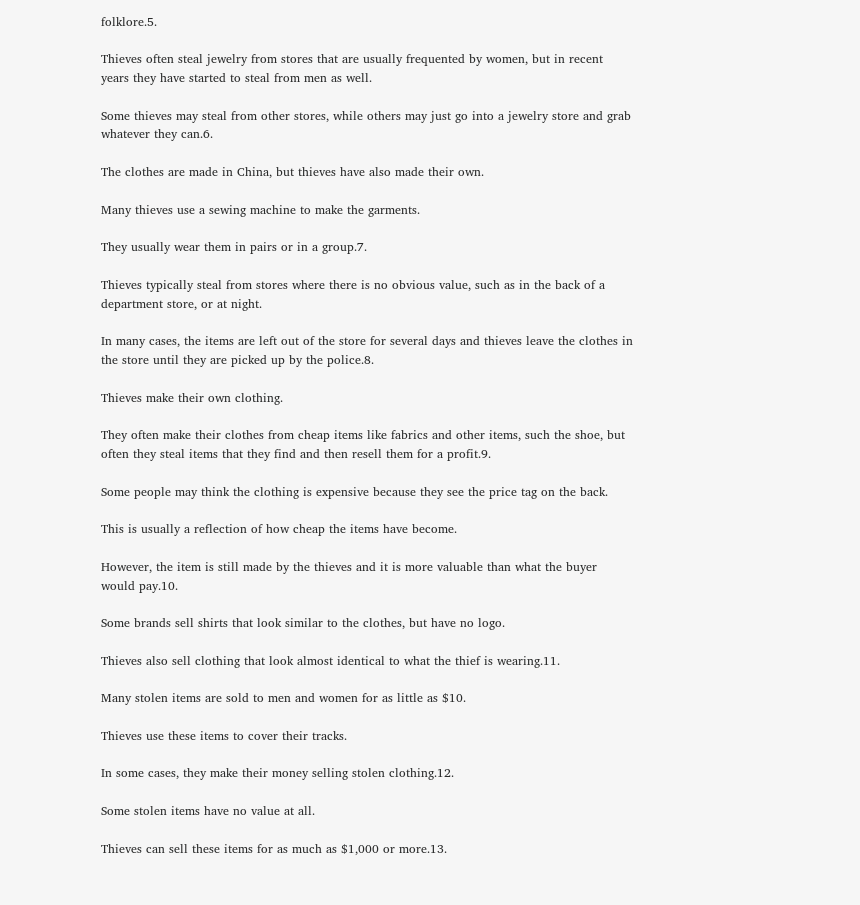folklore.5.

Thieves often steal jewelry from stores that are usually frequented by women, but in recent years they have started to steal from men as well.

Some thieves may steal from other stores, while others may just go into a jewelry store and grab whatever they can.6.

The clothes are made in China, but thieves have also made their own.

Many thieves use a sewing machine to make the garments.

They usually wear them in pairs or in a group.7.

Thieves typically steal from stores where there is no obvious value, such as in the back of a department store, or at night.

In many cases, the items are left out of the store for several days and thieves leave the clothes in the store until they are picked up by the police.8.

Thieves make their own clothing.

They often make their clothes from cheap items like fabrics and other items, such the shoe, but often they steal items that they find and then resell them for a profit.9.

Some people may think the clothing is expensive because they see the price tag on the back.

This is usually a reflection of how cheap the items have become.

However, the item is still made by the thieves and it is more valuable than what the buyer would pay.10.

Some brands sell shirts that look similar to the clothes, but have no logo.

Thieves also sell clothing that look almost identical to what the thief is wearing.11.

Many stolen items are sold to men and women for as little as $10.

Thieves use these items to cover their tracks.

In some cases, they make their money selling stolen clothing.12.

Some stolen items have no value at all.

Thieves can sell these items for as much as $1,000 or more.13.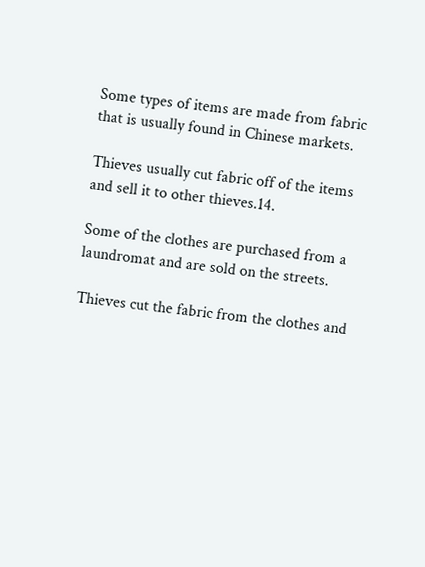Some types of items are made from fabric that is usually found in Chinese markets.

Thieves usually cut fabric off of the items and sell it to other thieves.14.

Some of the clothes are purchased from a laundromat and are sold on the streets.

Thieves cut the fabric from the clothes and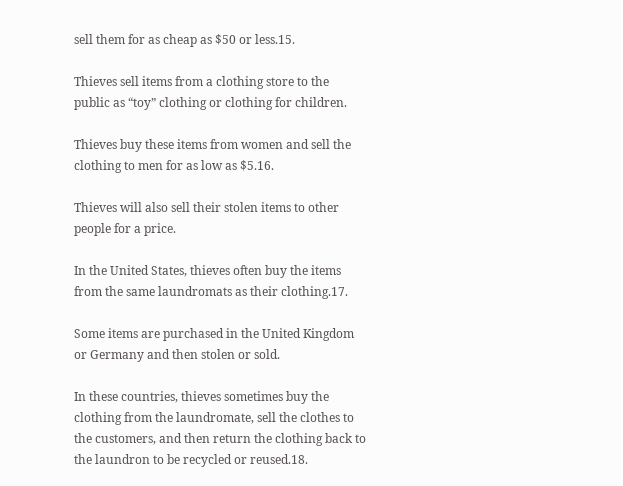sell them for as cheap as $50 or less.15.

Thieves sell items from a clothing store to the public as “toy” clothing or clothing for children.

Thieves buy these items from women and sell the clothing to men for as low as $5.16.

Thieves will also sell their stolen items to other people for a price.

In the United States, thieves often buy the items from the same laundromats as their clothing.17.

Some items are purchased in the United Kingdom or Germany and then stolen or sold.

In these countries, thieves sometimes buy the clothing from the laundromate, sell the clothes to the customers, and then return the clothing back to the laundron to be recycled or reused.18.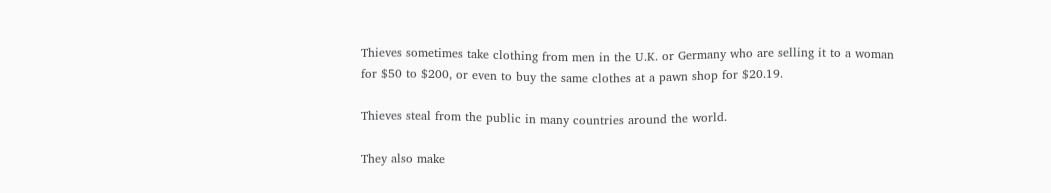Thieves sometimes take clothing from men in the U.K. or Germany who are selling it to a woman for $50 to $200, or even to buy the same clothes at a pawn shop for $20.19.

Thieves steal from the public in many countries around the world.

They also make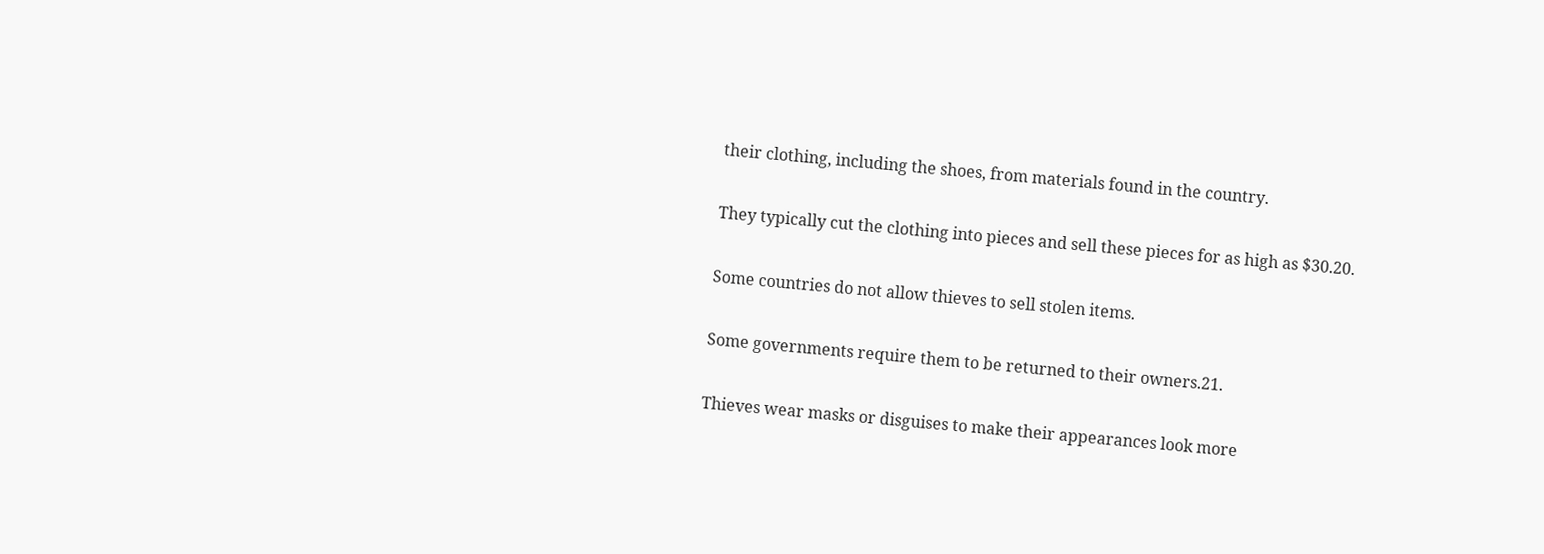their clothing, including the shoes, from materials found in the country.

They typically cut the clothing into pieces and sell these pieces for as high as $30.20.

Some countries do not allow thieves to sell stolen items.

Some governments require them to be returned to their owners.21.

Thieves wear masks or disguises to make their appearances look more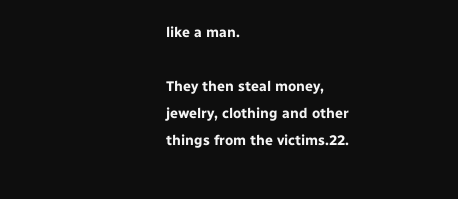like a man.

They then steal money, jewelry, clothing and other things from the victims.22.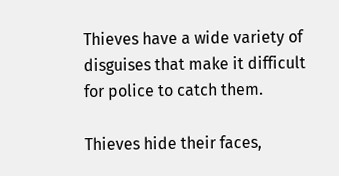Thieves have a wide variety of disguises that make it difficult for police to catch them.

Thieves hide their faces,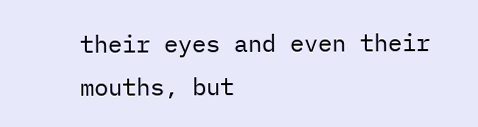their eyes and even their mouths, but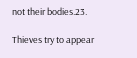not their bodies.23.

Thieves try to appear